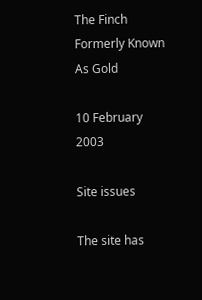The Finch Formerly Known As Gold

10 February 2003

Site issues

The site has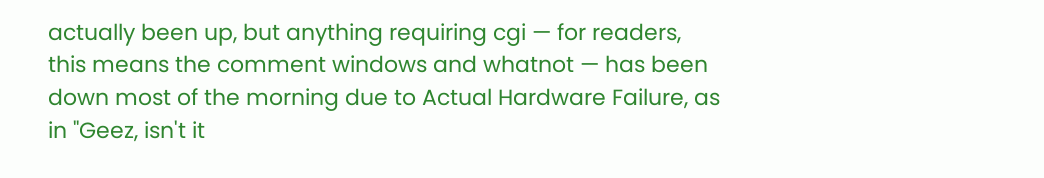actually been up, but anything requiring cgi — for readers, this means the comment windows and whatnot — has been down most of the morning due to Actual Hardware Failure, as in "Geez, isn't it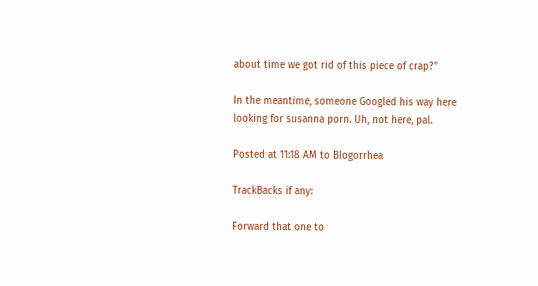about time we got rid of this piece of crap?"

In the meantime, someone Googled his way here looking for susanna porn. Uh, not here, pal.

Posted at 11:18 AM to Blogorrhea

TrackBacks if any:

Forward that one to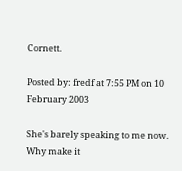Cornett.

Posted by: fredf at 7:55 PM on 10 February 2003

She's barely speaking to me now. Why make it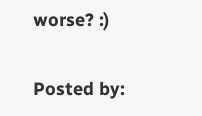worse? :)

Posted by: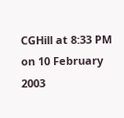CGHill at 8:33 PM on 10 February 2003